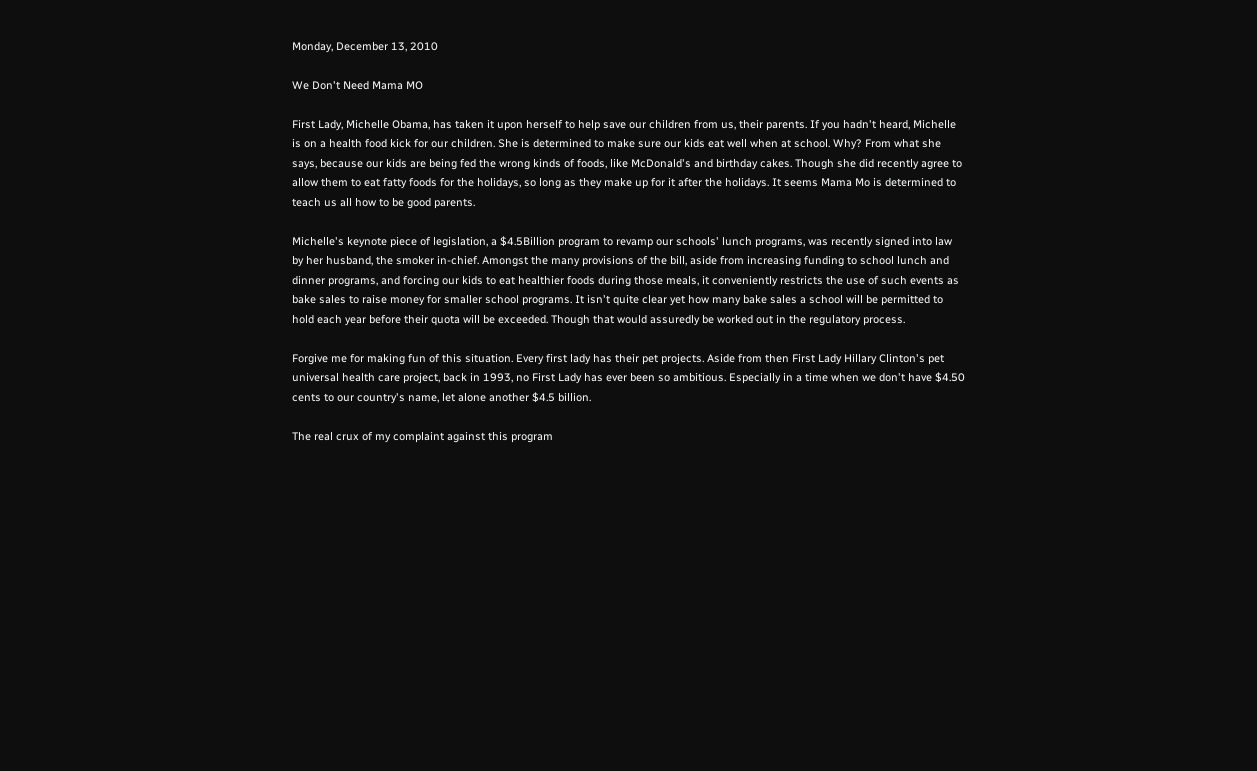Monday, December 13, 2010

We Don't Need Mama MO

First Lady, Michelle Obama, has taken it upon herself to help save our children from us, their parents. If you hadn't heard, Michelle is on a health food kick for our children. She is determined to make sure our kids eat well when at school. Why? From what she says, because our kids are being fed the wrong kinds of foods, like McDonald's and birthday cakes. Though she did recently agree to allow them to eat fatty foods for the holidays, so long as they make up for it after the holidays. It seems Mama Mo is determined to teach us all how to be good parents.

Michelle's keynote piece of legislation, a $4.5Billion program to revamp our schools' lunch programs, was recently signed into law by her husband, the smoker in-chief. Amongst the many provisions of the bill, aside from increasing funding to school lunch and dinner programs, and forcing our kids to eat healthier foods during those meals, it conveniently restricts the use of such events as bake sales to raise money for smaller school programs. It isn't quite clear yet how many bake sales a school will be permitted to hold each year before their quota will be exceeded. Though that would assuredly be worked out in the regulatory process.

Forgive me for making fun of this situation. Every first lady has their pet projects. Aside from then First Lady Hillary Clinton's pet universal health care project, back in 1993, no First Lady has ever been so ambitious. Especially in a time when we don't have $4.50 cents to our country's name, let alone another $4.5 billion.

The real crux of my complaint against this program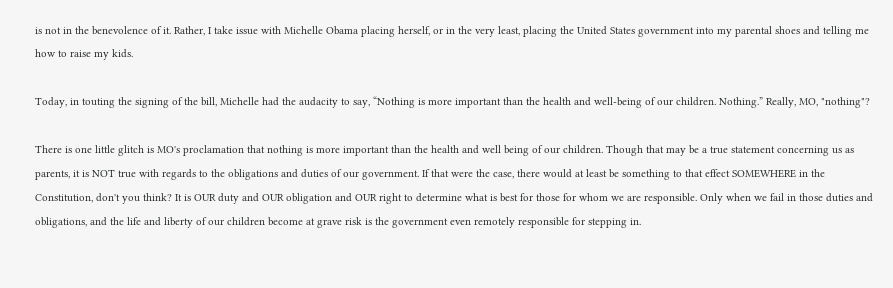is not in the benevolence of it. Rather, I take issue with Michelle Obama placing herself, or in the very least, placing the United States government into my parental shoes and telling me how to raise my kids.

Today, in touting the signing of the bill, Michelle had the audacity to say, “Nothing is more important than the health and well-being of our children. Nothing.” Really, MO, "nothing"?

There is one little glitch is MO's proclamation that nothing is more important than the health and well being of our children. Though that may be a true statement concerning us as parents, it is NOT true with regards to the obligations and duties of our government. If that were the case, there would at least be something to that effect SOMEWHERE in the Constitution, don't you think? It is OUR duty and OUR obligation and OUR right to determine what is best for those for whom we are responsible. Only when we fail in those duties and obligations, and the life and liberty of our children become at grave risk is the government even remotely responsible for stepping in.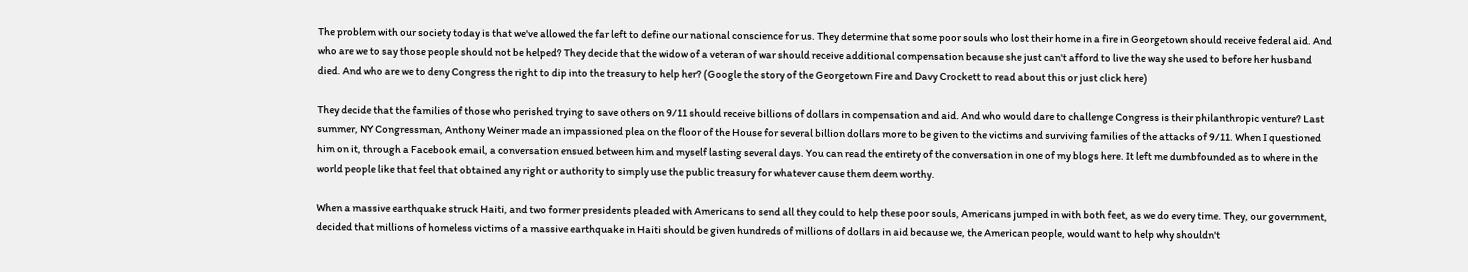The problem with our society today is that we've allowed the far left to define our national conscience for us. They determine that some poor souls who lost their home in a fire in Georgetown should receive federal aid. And who are we to say those people should not be helped? They decide that the widow of a veteran of war should receive additional compensation because she just can't afford to live the way she used to before her husband died. And who are we to deny Congress the right to dip into the treasury to help her? (Google the story of the Georgetown Fire and Davy Crockett to read about this or just click here)

They decide that the families of those who perished trying to save others on 9/11 should receive billions of dollars in compensation and aid. And who would dare to challenge Congress is their philanthropic venture? Last summer, NY Congressman, Anthony Weiner made an impassioned plea on the floor of the House for several billion dollars more to be given to the victims and surviving families of the attacks of 9/11. When I questioned him on it, through a Facebook email, a conversation ensued between him and myself lasting several days. You can read the entirety of the conversation in one of my blogs here. It left me dumbfounded as to where in the world people like that feel that obtained any right or authority to simply use the public treasury for whatever cause them deem worthy.

When a massive earthquake struck Haiti, and two former presidents pleaded with Americans to send all they could to help these poor souls, Americans jumped in with both feet, as we do every time. They, our government, decided that millions of homeless victims of a massive earthquake in Haiti should be given hundreds of millions of dollars in aid because we, the American people, would want to help why shouldn't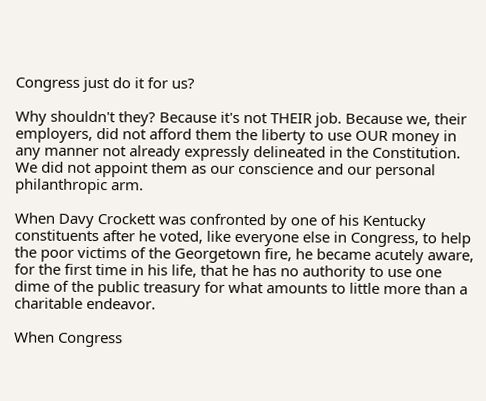Congress just do it for us?

Why shouldn't they? Because it's not THEIR job. Because we, their employers, did not afford them the liberty to use OUR money in any manner not already expressly delineated in the Constitution. We did not appoint them as our conscience and our personal philanthropic arm.

When Davy Crockett was confronted by one of his Kentucky constituents after he voted, like everyone else in Congress, to help the poor victims of the Georgetown fire, he became acutely aware, for the first time in his life, that he has no authority to use one dime of the public treasury for what amounts to little more than a charitable endeavor.

When Congress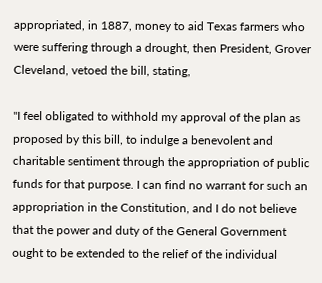appropriated, in 1887, money to aid Texas farmers who were suffering through a drought, then President, Grover Cleveland, vetoed the bill, stating,

"I feel obligated to withhold my approval of the plan as proposed by this bill, to indulge a benevolent and charitable sentiment through the appropriation of public funds for that purpose. I can find no warrant for such an appropriation in the Constitution, and I do not believe that the power and duty of the General Government ought to be extended to the relief of the individual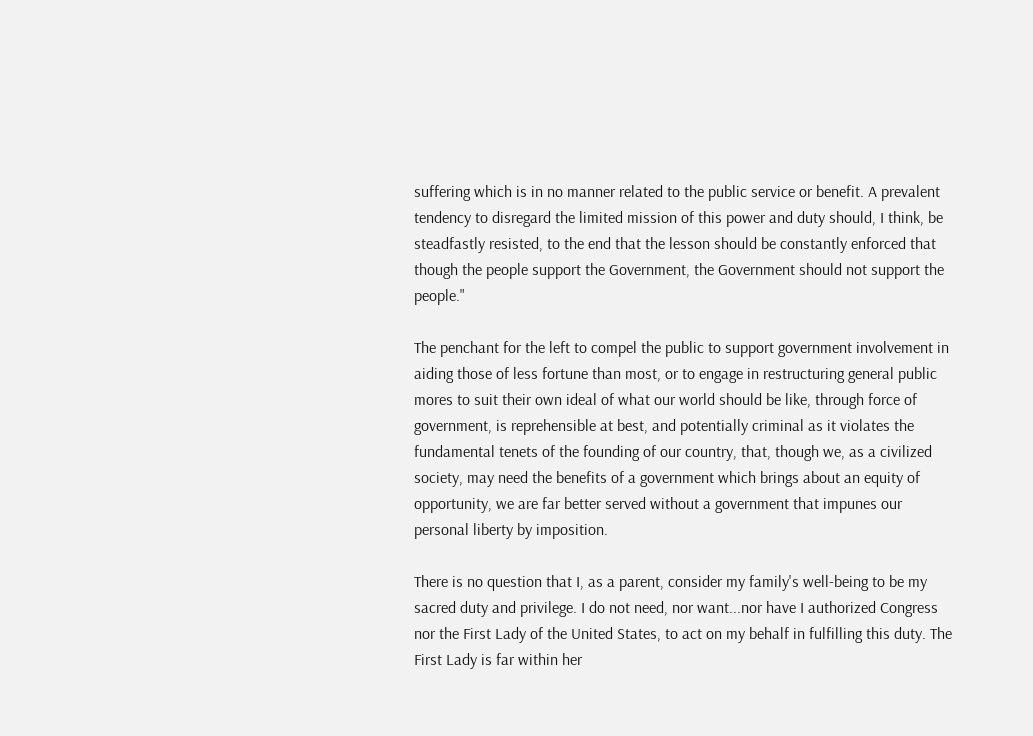suffering which is in no manner related to the public service or benefit. A prevalent tendency to disregard the limited mission of this power and duty should, I think, be steadfastly resisted, to the end that the lesson should be constantly enforced that though the people support the Government, the Government should not support the people."

The penchant for the left to compel the public to support government involvement in aiding those of less fortune than most, or to engage in restructuring general public mores to suit their own ideal of what our world should be like, through force of government, is reprehensible at best, and potentially criminal as it violates the fundamental tenets of the founding of our country, that, though we, as a civilized society, may need the benefits of a government which brings about an equity of opportunity, we are far better served without a government that impunes our personal liberty by imposition.

There is no question that I, as a parent, consider my family's well-being to be my sacred duty and privilege. I do not need, nor want...nor have I authorized Congress nor the First Lady of the United States, to act on my behalf in fulfilling this duty. The First Lady is far within her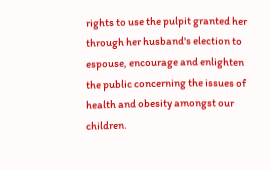rights to use the pulpit granted her through her husband's election to espouse, encourage and enlighten the public concerning the issues of health and obesity amongst our children.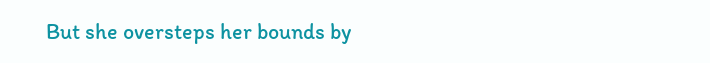But she oversteps her bounds by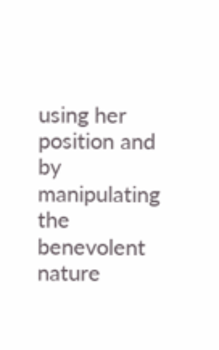using her position and by manipulating the benevolent nature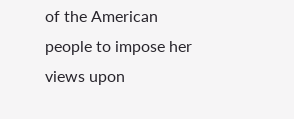of the American people to impose her views upon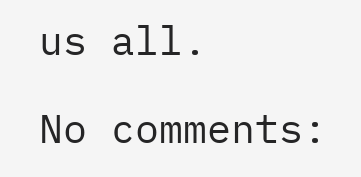us all.

No comments: